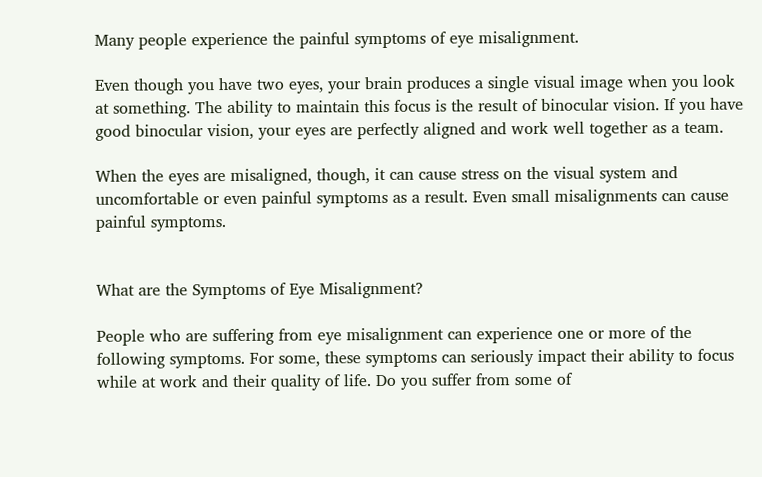Many people experience the painful symptoms of eye misalignment.

Even though you have two eyes, your brain produces a single visual image when you look at something. The ability to maintain this focus is the result of binocular vision. If you have good binocular vision, your eyes are perfectly aligned and work well together as a team.

When the eyes are misaligned, though, it can cause stress on the visual system and uncomfortable or even painful symptoms as a result. Even small misalignments can cause painful symptoms.


What are the Symptoms of Eye Misalignment?

People who are suffering from eye misalignment can experience one or more of the following symptoms. For some, these symptoms can seriously impact their ability to focus while at work and their quality of life. Do you suffer from some of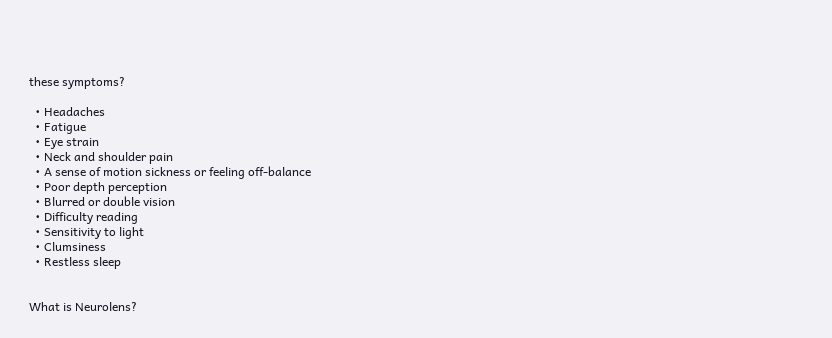these symptoms?

  • Headaches
  • Fatigue
  • Eye strain
  • Neck and shoulder pain
  • A sense of motion sickness or feeling off-balance
  • Poor depth perception
  • Blurred or double vision
  • Difficulty reading
  • Sensitivity to light
  • Clumsiness
  • Restless sleep


What is Neurolens?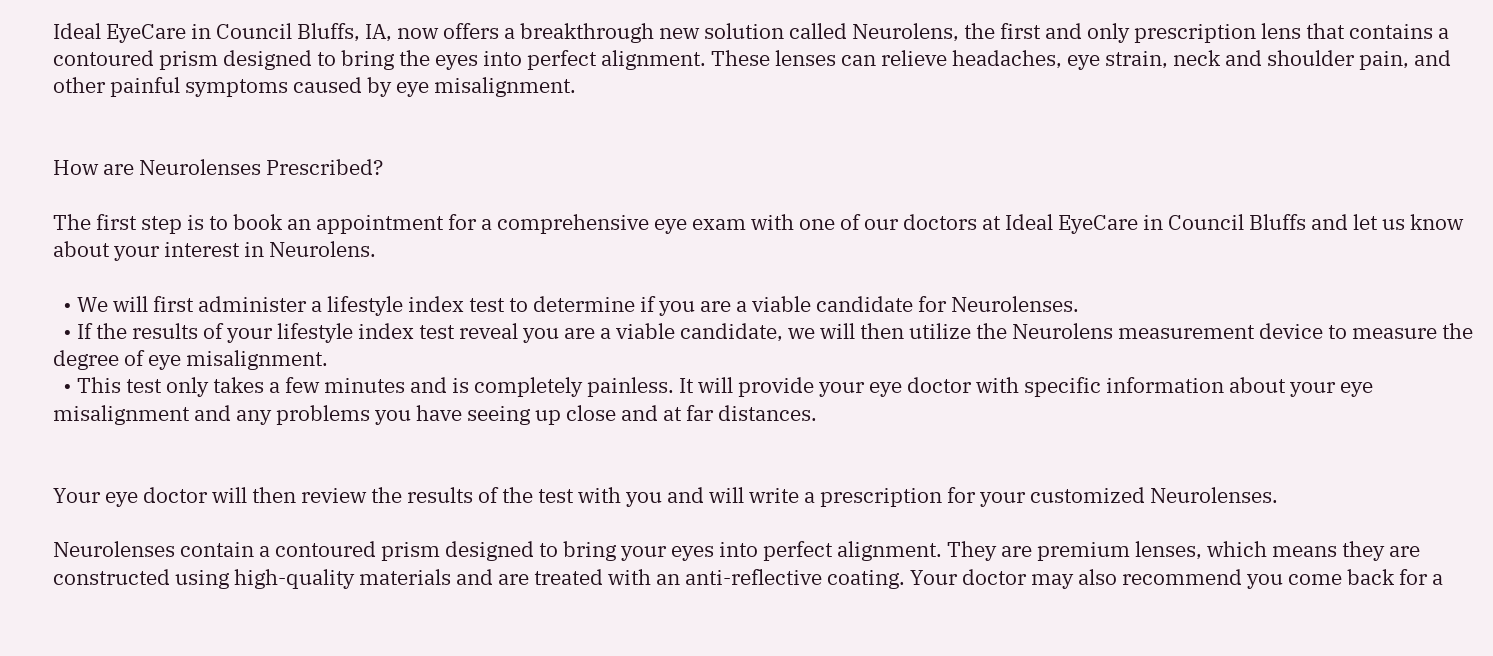Ideal EyeCare in Council Bluffs, IA, now offers a breakthrough new solution called Neurolens, the first and only prescription lens that contains a contoured prism designed to bring the eyes into perfect alignment. These lenses can relieve headaches, eye strain, neck and shoulder pain, and other painful symptoms caused by eye misalignment.


How are Neurolenses Prescribed?

The first step is to book an appointment for a comprehensive eye exam with one of our doctors at Ideal EyeCare in Council Bluffs and let us know about your interest in Neurolens.

  • We will first administer a lifestyle index test to determine if you are a viable candidate for Neurolenses.
  • If the results of your lifestyle index test reveal you are a viable candidate, we will then utilize the Neurolens measurement device to measure the degree of eye misalignment.
  • This test only takes a few minutes and is completely painless. It will provide your eye doctor with specific information about your eye misalignment and any problems you have seeing up close and at far distances.


Your eye doctor will then review the results of the test with you and will write a prescription for your customized Neurolenses.

Neurolenses contain a contoured prism designed to bring your eyes into perfect alignment. They are premium lenses, which means they are constructed using high-quality materials and are treated with an anti-reflective coating. Your doctor may also recommend you come back for a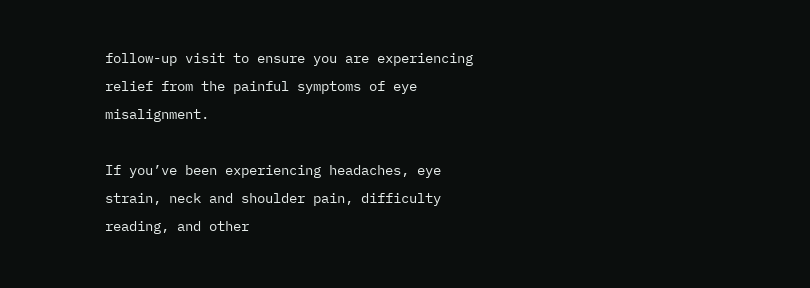follow-up visit to ensure you are experiencing relief from the painful symptoms of eye misalignment.

If you’ve been experiencing headaches, eye strain, neck and shoulder pain, difficulty reading, and other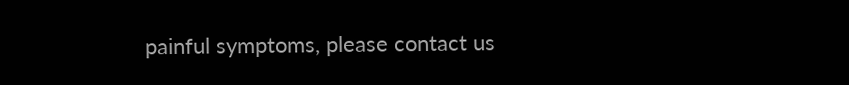painful symptoms, please contact us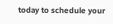today to schedule your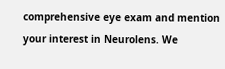comprehensive eye exam and mention your interest in Neurolens. We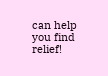can help you find relief!